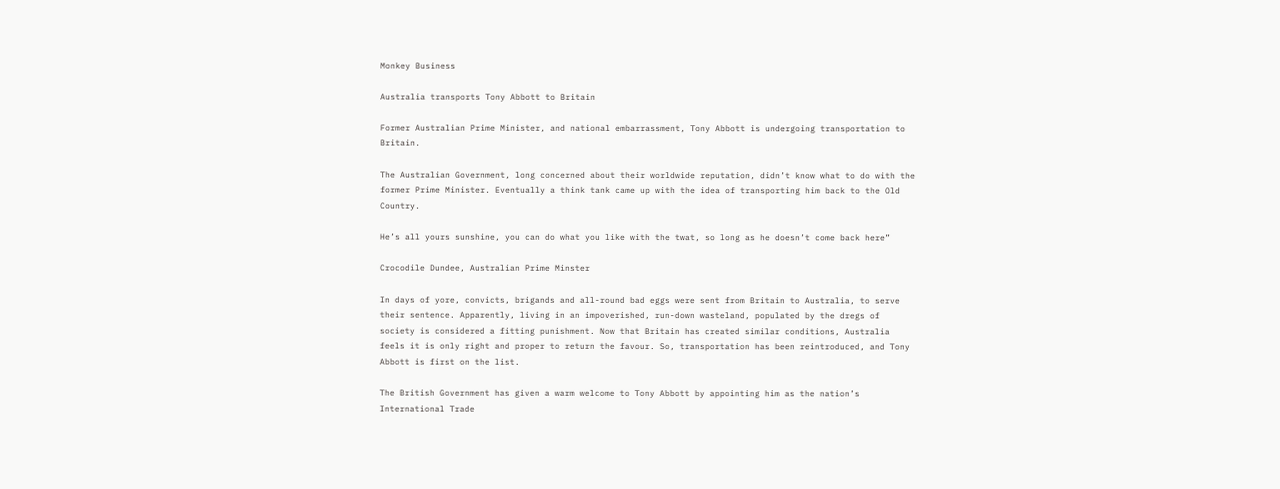Monkey Business

Australia transports Tony Abbott to Britain

Former Australian Prime Minister, and national embarrassment, Tony Abbott is undergoing transportation to Britain.

The Australian Government, long concerned about their worldwide reputation, didn’t know what to do with the former Prime Minister. Eventually a think tank came up with the idea of transporting him back to the Old Country.

He’s all yours sunshine, you can do what you like with the twat, so long as he doesn’t come back here”

Crocodile Dundee, Australian Prime Minster

In days of yore, convicts, brigands and all-round bad eggs were sent from Britain to Australia, to serve their sentence. Apparently, living in an impoverished, run-down wasteland, populated by the dregs of society is considered a fitting punishment. Now that Britain has created similar conditions, Australia feels it is only right and proper to return the favour. So, transportation has been reintroduced, and Tony Abbott is first on the list.

The British Government has given a warm welcome to Tony Abbott by appointing him as the nation’s International Trade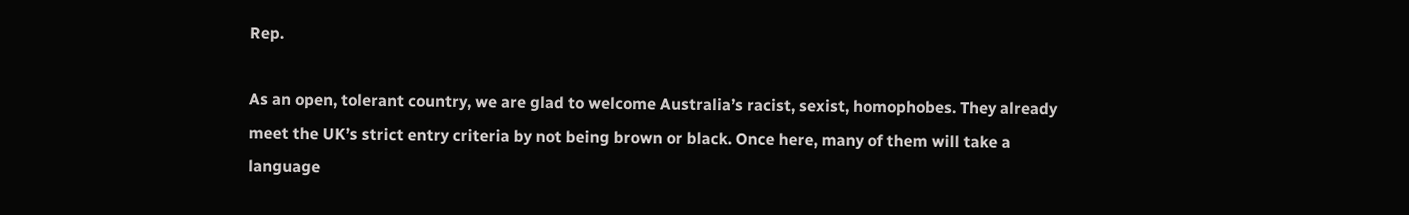Rep.

As an open, tolerant country, we are glad to welcome Australia’s racist, sexist, homophobes. They already meet the UK’s strict entry criteria by not being brown or black. Once here, many of them will take a language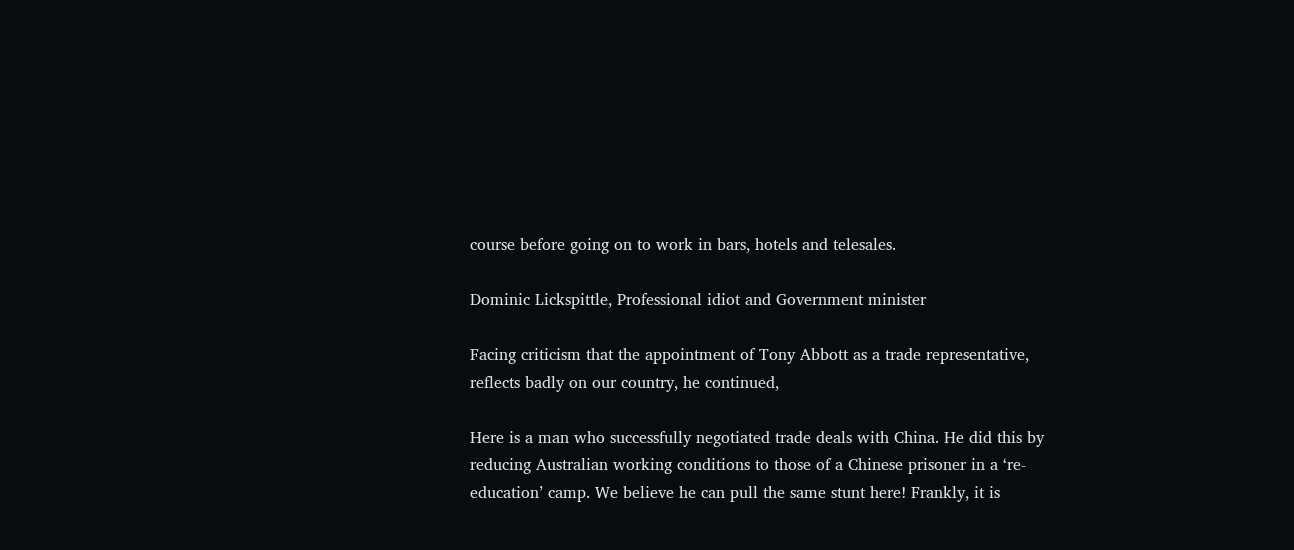course before going on to work in bars, hotels and telesales.

Dominic Lickspittle, Professional idiot and Government minister

Facing criticism that the appointment of Tony Abbott as a trade representative, reflects badly on our country, he continued,

Here is a man who successfully negotiated trade deals with China. He did this by reducing Australian working conditions to those of a Chinese prisoner in a ‘re-education’ camp. We believe he can pull the same stunt here! Frankly, it is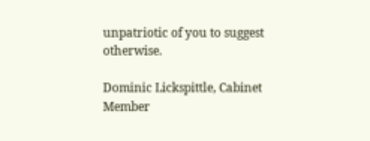unpatriotic of you to suggest otherwise.

Dominic Lickspittle, Cabinet Member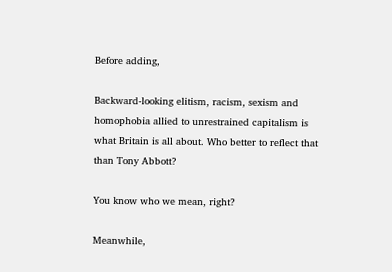Before adding,

Backward-looking elitism, racism, sexism and homophobia allied to unrestrained capitalism is what Britain is all about. Who better to reflect that than Tony Abbott?

You know who we mean, right?

Meanwhile,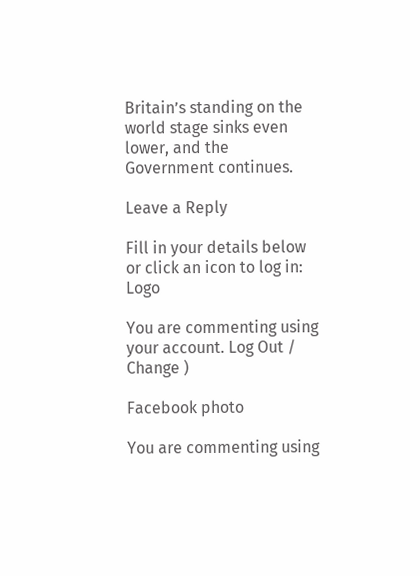Britain’s standing on the world stage sinks even lower, and the Government continues.

Leave a Reply

Fill in your details below or click an icon to log in: Logo

You are commenting using your account. Log Out /  Change )

Facebook photo

You are commenting using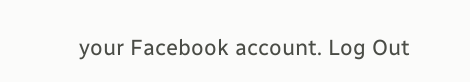your Facebook account. Log Out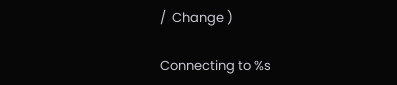/  Change )

Connecting to %s